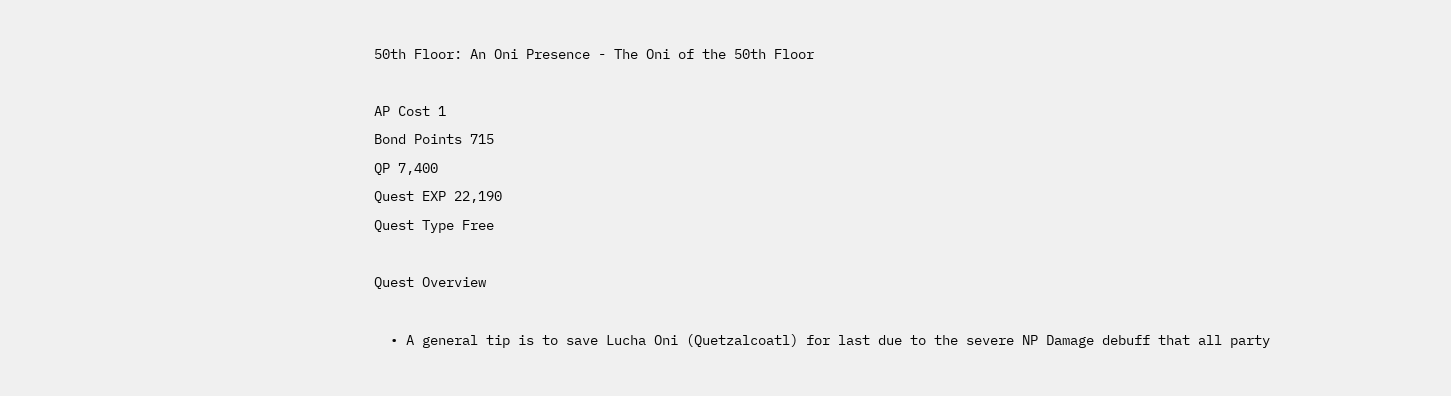50th Floor: An Oni Presence - The Oni of the 50th Floor

AP Cost 1
Bond Points 715
QP 7,400
Quest EXP 22,190
Quest Type Free

Quest Overview

  • A general tip is to save Lucha Oni (Quetzalcoatl) for last due to the severe NP Damage debuff that all party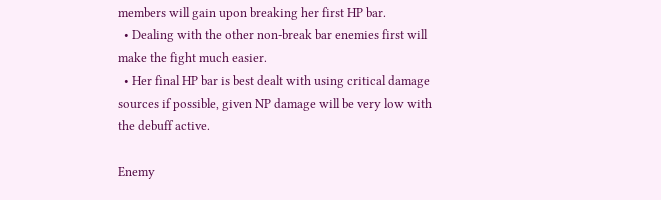members will gain upon breaking her first HP bar.
  • Dealing with the other non-break bar enemies first will make the fight much easier.
  • Her final HP bar is best dealt with using critical damage sources if possible, given NP damage will be very low with the debuff active.

Enemy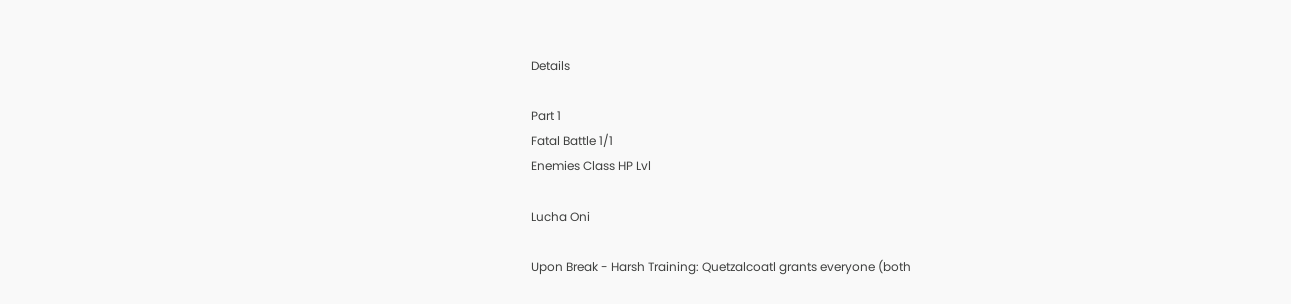Details

Part 1
Fatal Battle 1/1
Enemies Class HP Lvl

Lucha Oni

Upon Break - Harsh Training: Quetzalcoatl grants everyone (both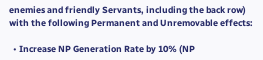enemies and friendly Servants, including the back row) with the following Permanent and Unremovable effects:

  • Increase NP Generation Rate by 10% (NP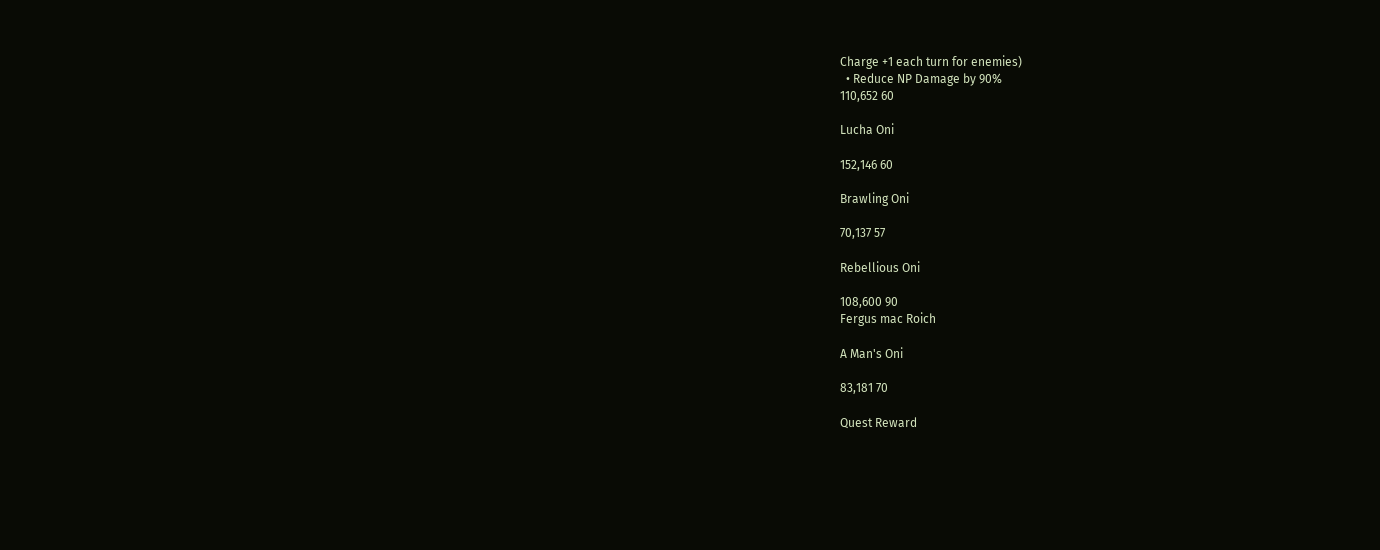Charge +1 each turn for enemies)
  • Reduce NP Damage by 90%
110,652 60

Lucha Oni

152,146 60

Brawling Oni

70,137 57

Rebellious Oni

108,600 90
Fergus mac Roich

A Man's Oni

83,181 70

Quest Reward